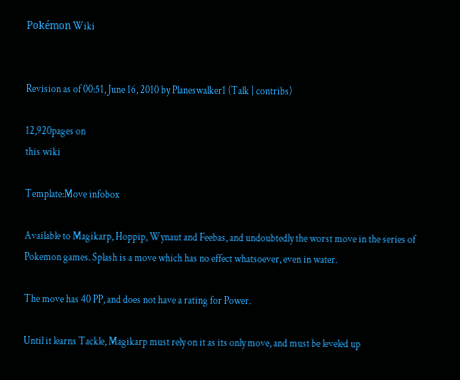Pokémon Wiki


Revision as of 00:51, June 16, 2010 by Planeswalker1 (Talk | contribs)

12,920pages on
this wiki

Template:Move infobox

Available to Magikarp, Hoppip, Wynaut and Feebas, and undoubtedly the worst move in the series of Pokemon games. Splash is a move which has no effect whatsoever, even in water.

The move has 40 PP, and does not have a rating for Power.

Until it learns Tackle, Magikarp must rely on it as its only move, and must be leveled up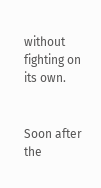without fighting on its own.


Soon after the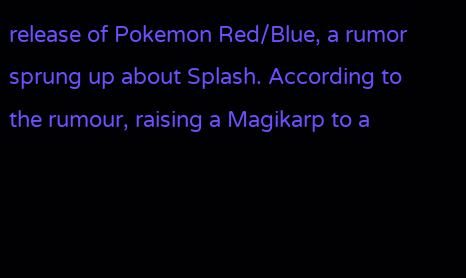release of Pokemon Red/Blue, a rumor sprung up about Splash. According to the rumour, raising a Magikarp to a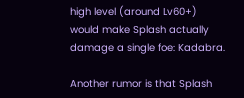high level (around Lv60+) would make Splash actually damage a single foe: Kadabra.

Another rumor is that Splash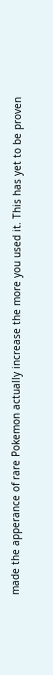made the apperance of rare Pokemon actually increase the more you used it. This has yet to be proven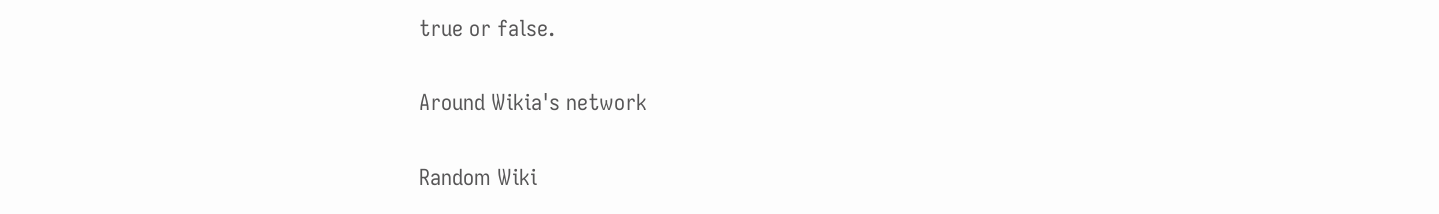true or false.

Around Wikia's network

Random Wiki